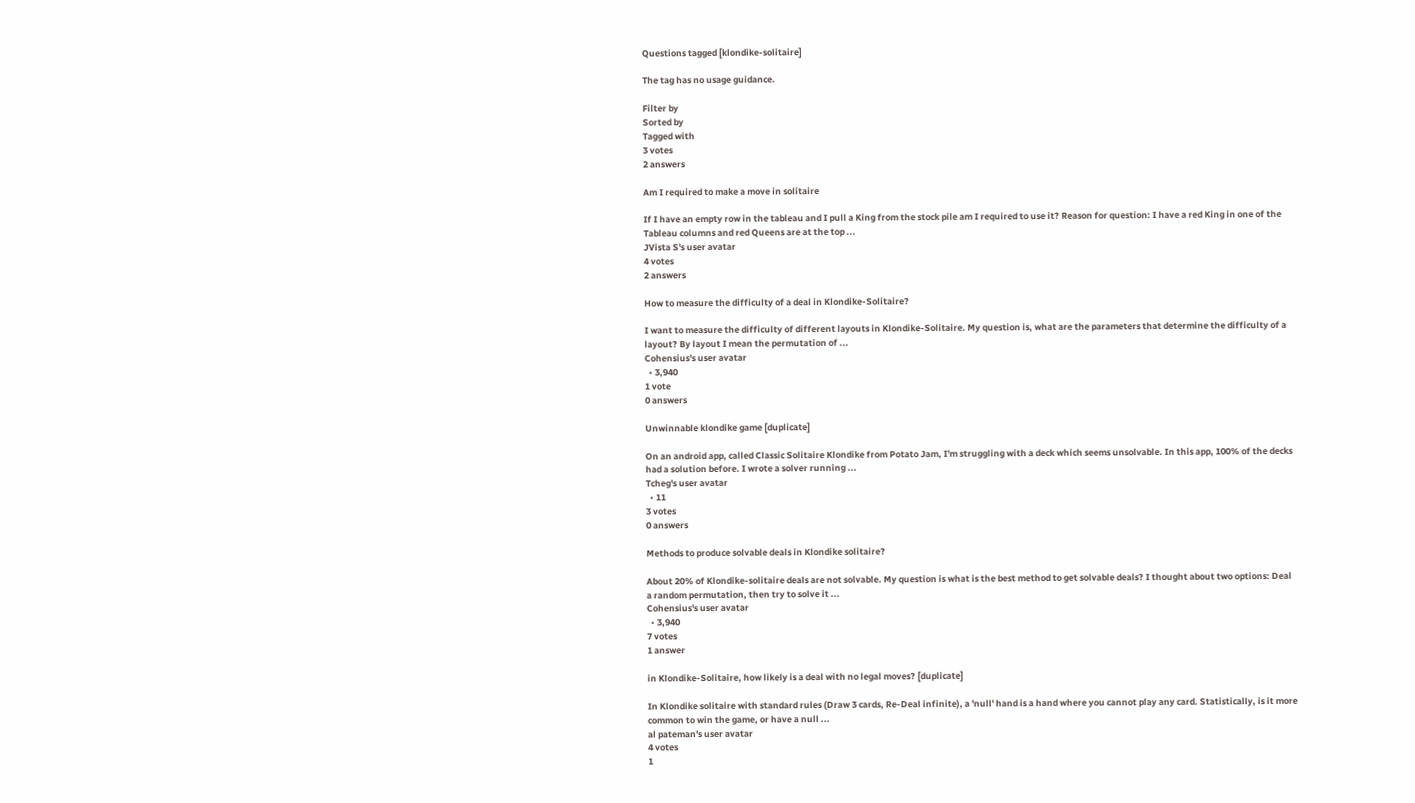Questions tagged [klondike-solitaire]

The tag has no usage guidance.

Filter by
Sorted by
Tagged with
3 votes
2 answers

Am I required to make a move in solitaire

If I have an empty row in the tableau and I pull a King from the stock pile am I required to use it? Reason for question: I have a red King in one of the Tableau columns and red Queens are at the top ...
JVista S's user avatar
4 votes
2 answers

How to measure the difficulty of a deal in Klondike-Solitaire?

I want to measure the difficulty of different layouts in Klondike-Solitaire. My question is, what are the parameters that determine the difficulty of a layout? By layout I mean the permutation of ...
Cohensius's user avatar
  • 3,940
1 vote
0 answers

Unwinnable klondike game [duplicate]

On an android app, called Classic Solitaire Klondike from Potato Jam, I'm struggling with a deck which seems unsolvable. In this app, 100% of the decks had a solution before. I wrote a solver running ...
Tcheg's user avatar
  • 11
3 votes
0 answers

Methods to produce solvable deals in Klondike solitaire?

About 20% of Klondike-solitaire deals are not solvable. My question is what is the best method to get solvable deals? I thought about two options: Deal a random permutation, then try to solve it ...
Cohensius's user avatar
  • 3,940
7 votes
1 answer

in Klondike-Solitaire, how likely is a deal with no legal moves? [duplicate]

In Klondike solitaire with standard rules (Draw 3 cards, Re-Deal infinite), a 'null' hand is a hand where you cannot play any card. Statistically, is it more common to win the game, or have a null ...
al pateman's user avatar
4 votes
1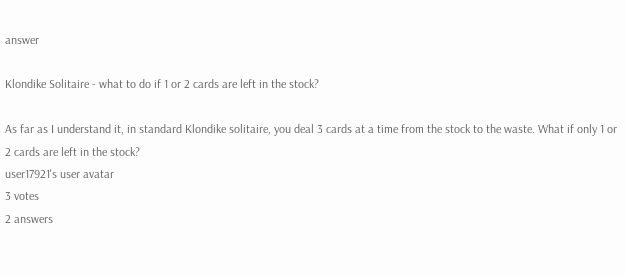answer

Klondike Solitaire - what to do if 1 or 2 cards are left in the stock?

As far as I understand it, in standard Klondike solitaire, you deal 3 cards at a time from the stock to the waste. What if only 1 or 2 cards are left in the stock?
user17921's user avatar
3 votes
2 answers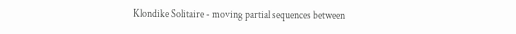Klondike Solitaire - moving partial sequences between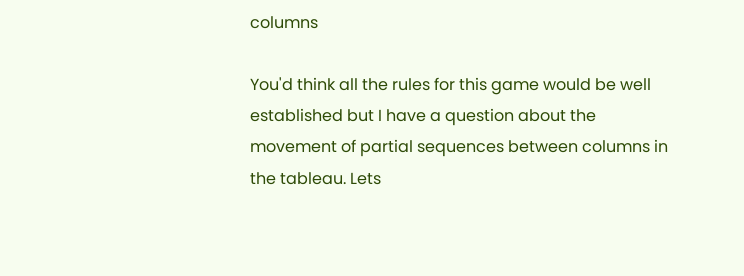columns

You'd think all the rules for this game would be well established but I have a question about the movement of partial sequences between columns in the tableau. Lets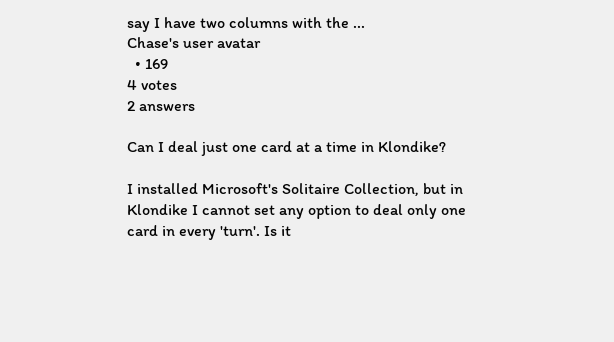say I have two columns with the ...
Chase's user avatar
  • 169
4 votes
2 answers

Can I deal just one card at a time in Klondike?

I installed Microsoft's Solitaire Collection, but in Klondike I cannot set any option to deal only one card in every 'turn'. Is it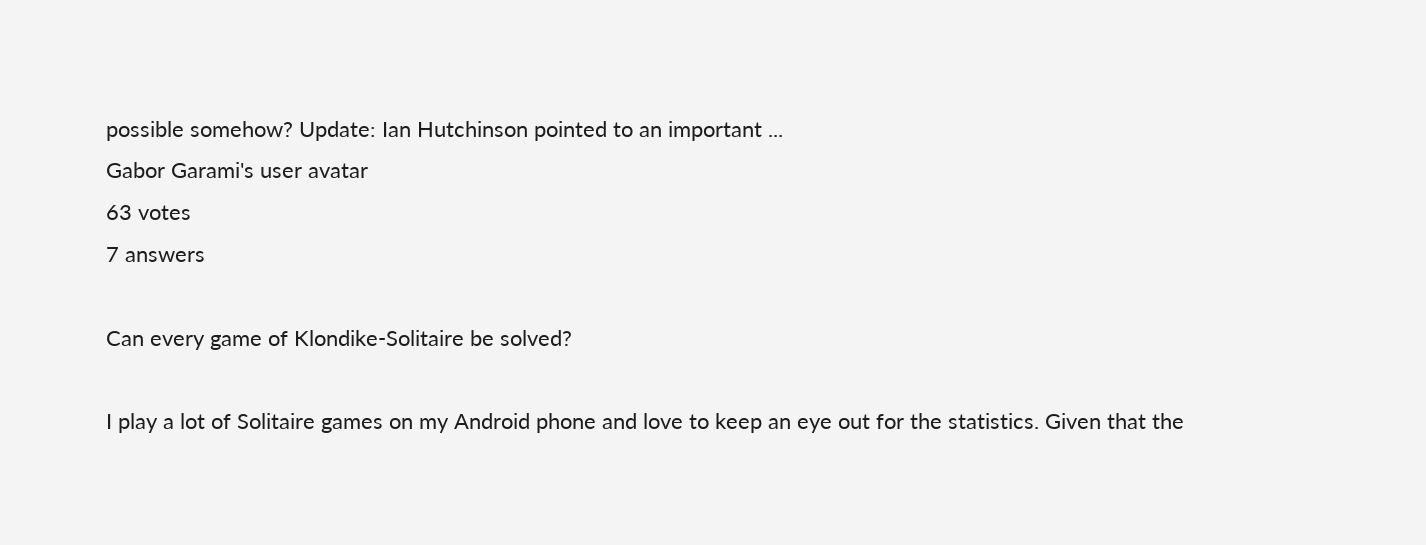possible somehow? Update: Ian Hutchinson pointed to an important ...
Gabor Garami's user avatar
63 votes
7 answers

Can every game of Klondike-Solitaire be solved?

I play a lot of Solitaire games on my Android phone and love to keep an eye out for the statistics. Given that the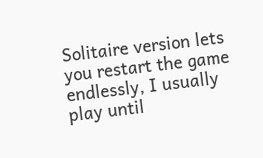Solitaire version lets you restart the game endlessly, I usually play until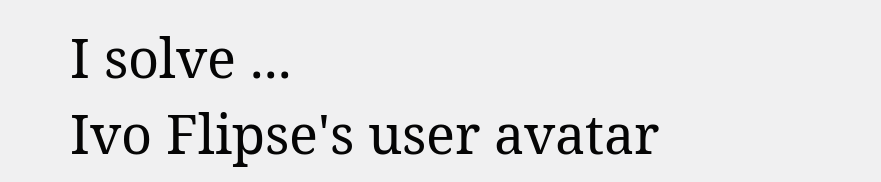I solve ...
Ivo Flipse's user avatar